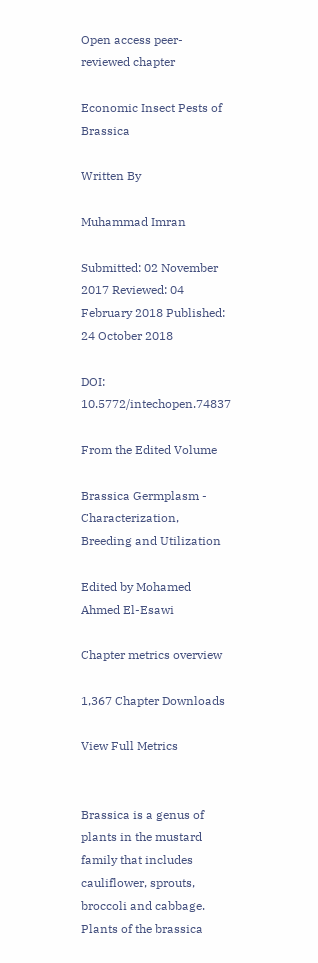Open access peer-reviewed chapter

Economic Insect Pests of Brassica

Written By

Muhammad Imran

Submitted: 02 November 2017 Reviewed: 04 February 2018 Published: 24 October 2018

DOI: 10.5772/intechopen.74837

From the Edited Volume

Brassica Germplasm - Characterization, Breeding and Utilization

Edited by Mohamed Ahmed El-Esawi

Chapter metrics overview

1,367 Chapter Downloads

View Full Metrics


Brassica is a genus of plants in the mustard family that includes cauliflower, sprouts, broccoli and cabbage. Plants of the brassica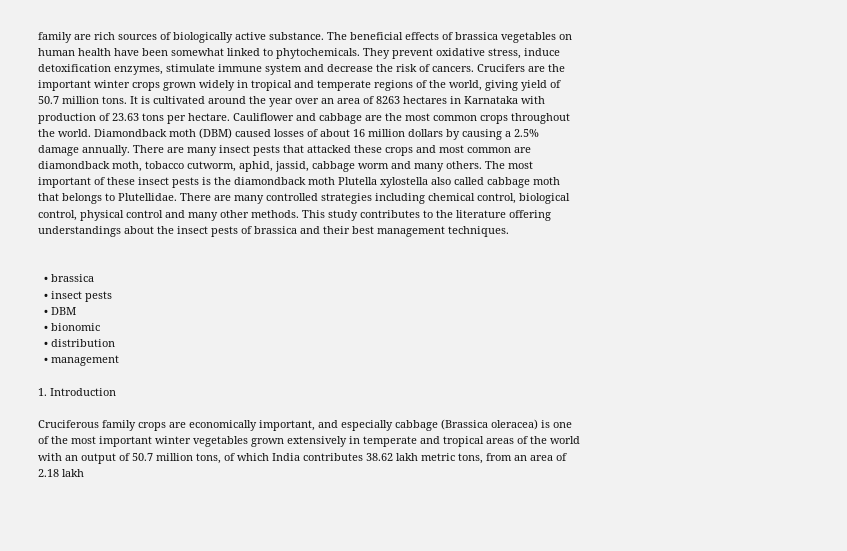family are rich sources of biologically active substance. The beneficial effects of brassica vegetables on human health have been somewhat linked to phytochemicals. They prevent oxidative stress, induce detoxification enzymes, stimulate immune system and decrease the risk of cancers. Crucifers are the important winter crops grown widely in tropical and temperate regions of the world, giving yield of 50.7 million tons. It is cultivated around the year over an area of 8263 hectares in Karnataka with production of 23.63 tons per hectare. Cauliflower and cabbage are the most common crops throughout the world. Diamondback moth (DBM) caused losses of about 16 million dollars by causing a 2.5% damage annually. There are many insect pests that attacked these crops and most common are diamondback moth, tobacco cutworm, aphid, jassid, cabbage worm and many others. The most important of these insect pests is the diamondback moth Plutella xylostella also called cabbage moth that belongs to Plutellidae. There are many controlled strategies including chemical control, biological control, physical control and many other methods. This study contributes to the literature offering understandings about the insect pests of brassica and their best management techniques.


  • brassica
  • insect pests
  • DBM
  • bionomic
  • distribution
  • management

1. Introduction

Cruciferous family crops are economically important, and especially cabbage (Brassica oleracea) is one of the most important winter vegetables grown extensively in temperate and tropical areas of the world with an output of 50.7 million tons, of which India contributes 38.62 lakh metric tons, from an area of 2.18 lakh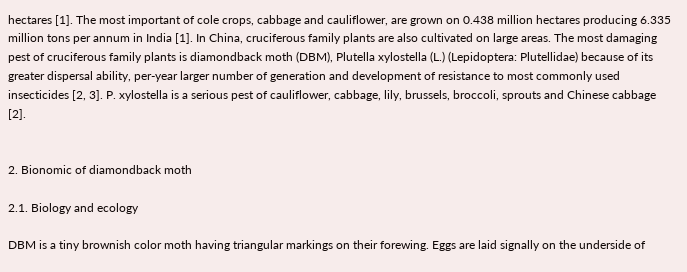hectares [1]. The most important of cole crops, cabbage and cauliflower, are grown on 0.438 million hectares producing 6.335 million tons per annum in India [1]. In China, cruciferous family plants are also cultivated on large areas. The most damaging pest of cruciferous family plants is diamondback moth (DBM), Plutella xylostella (L.) (Lepidoptera: Plutellidae) because of its greater dispersal ability, per-year larger number of generation and development of resistance to most commonly used insecticides [2, 3]. P. xylostella is a serious pest of cauliflower, cabbage, lily, brussels, broccoli, sprouts and Chinese cabbage [2].


2. Bionomic of diamondback moth

2.1. Biology and ecology

DBM is a tiny brownish color moth having triangular markings on their forewing. Eggs are laid signally on the underside of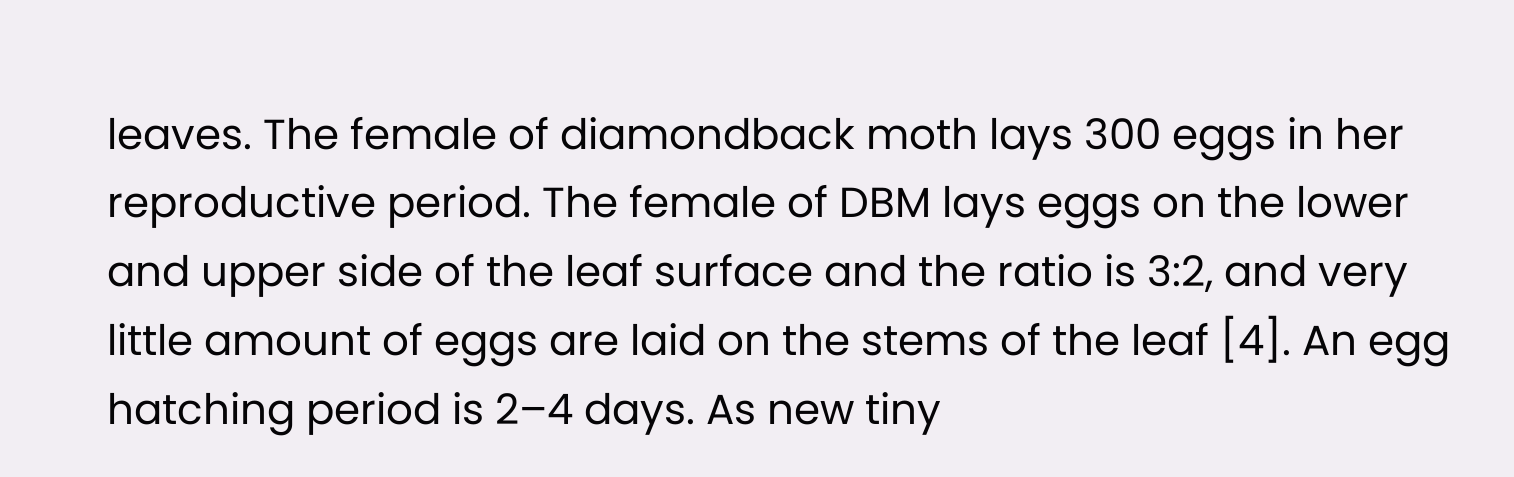leaves. The female of diamondback moth lays 300 eggs in her reproductive period. The female of DBM lays eggs on the lower and upper side of the leaf surface and the ratio is 3:2, and very little amount of eggs are laid on the stems of the leaf [4]. An egg hatching period is 2–4 days. As new tiny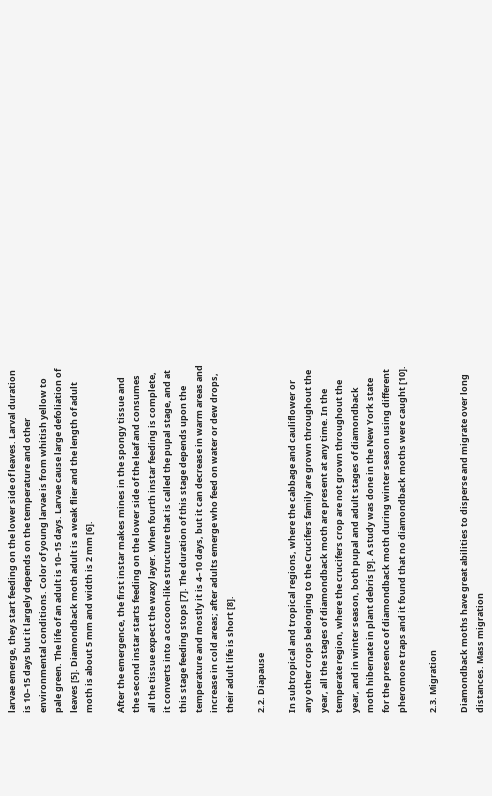larvae emerge, they start feeding on the lower side of leaves. Larval duration is 10–15 days but it largely depends on the temperature and other environmental conditions. Color of young larvae is from whitish yellow to pale green. The life of an adult is 10–15 days. Larvae cause large defoliation of leaves [5]. Diamondback moth adult is a weak flier and the length of adult moth is about 5 mm and width is 2 mm [6].

After the emergence, the first instar makes mines in the spongy tissue and the second instar starts feeding on the lower side of the leaf and consumes all the tissue expect the waxy layer. When fourth instar feeding is complete, it converts into a cocoon-like structure that is called the pupal stage, and at this stage feeding stops [7]. The duration of this stage depends upon the temperature and mostly it is 4–10 days, but it can decrease in warm areas and increase in cold areas; after adults emerge who feed on water or dew drops, their adult life is short [8].

2.2. Diapause

In subtropical and tropical regions, where the cabbage and cauliflower or any other crops belonging to the Crucifers family are grown throughout the year, all the stages of diamondback moth are present at any time. In the temperate region, where the crucifers crop are not grown throughout the year, and in winter season, both pupal and adult stages of diamondback moth hibernate in plant debris [9]. A study was done in the New York state for the presence of diamondback moth during winter season using different pheromone traps and it found that no diamondback moths were caught [10].

2.3. Migration

Diamondback moths have great abilities to disperse and migrate over long distances. Mass migration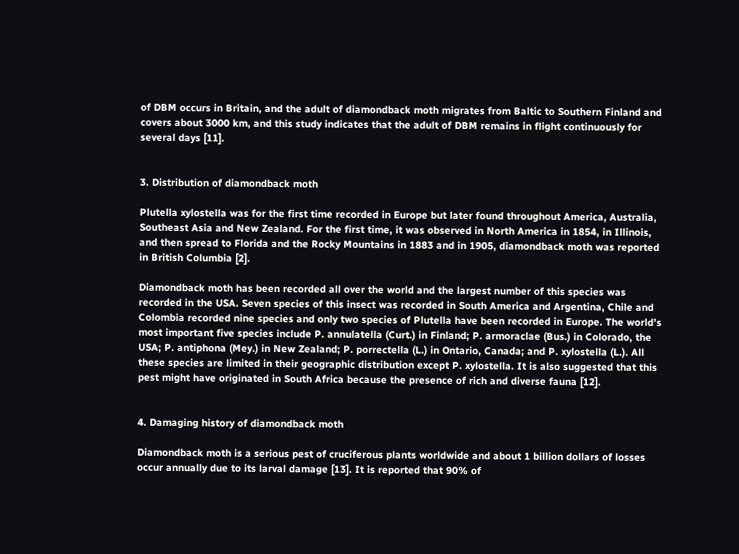of DBM occurs in Britain, and the adult of diamondback moth migrates from Baltic to Southern Finland and covers about 3000 km, and this study indicates that the adult of DBM remains in flight continuously for several days [11].


3. Distribution of diamondback moth

Plutella xylostella was for the first time recorded in Europe but later found throughout America, Australia, Southeast Asia and New Zealand. For the first time, it was observed in North America in 1854, in Illinois, and then spread to Florida and the Rocky Mountains in 1883 and in 1905, diamondback moth was reported in British Columbia [2].

Diamondback moth has been recorded all over the world and the largest number of this species was recorded in the USA. Seven species of this insect was recorded in South America and Argentina, Chile and Colombia recorded nine species and only two species of Plutella have been recorded in Europe. The world’s most important five species include P. annulatella (Curt.) in Finland; P. armoraclae (Bus.) in Colorado, the USA; P. antiphona (Mey.) in New Zealand; P. porrectella (L.) in Ontario, Canada; and P. xylostella (L.). All these species are limited in their geographic distribution except P. xylostella. It is also suggested that this pest might have originated in South Africa because the presence of rich and diverse fauna [12].


4. Damaging history of diamondback moth

Diamondback moth is a serious pest of cruciferous plants worldwide and about 1 billion dollars of losses occur annually due to its larval damage [13]. It is reported that 90% of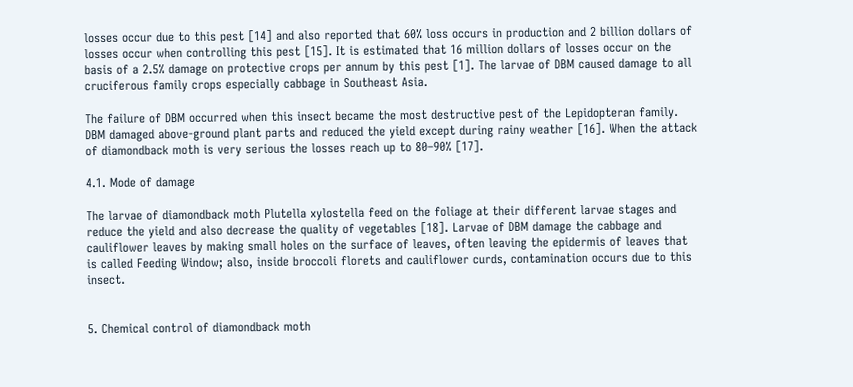losses occur due to this pest [14] and also reported that 60% loss occurs in production and 2 billion dollars of losses occur when controlling this pest [15]. It is estimated that 16 million dollars of losses occur on the basis of a 2.5% damage on protective crops per annum by this pest [1]. The larvae of DBM caused damage to all cruciferous family crops especially cabbage in Southeast Asia.

The failure of DBM occurred when this insect became the most destructive pest of the Lepidopteran family. DBM damaged above-ground plant parts and reduced the yield except during rainy weather [16]. When the attack of diamondback moth is very serious the losses reach up to 80–90% [17].

4.1. Mode of damage

The larvae of diamondback moth Plutella xylostella feed on the foliage at their different larvae stages and reduce the yield and also decrease the quality of vegetables [18]. Larvae of DBM damage the cabbage and cauliflower leaves by making small holes on the surface of leaves, often leaving the epidermis of leaves that is called Feeding Window; also, inside broccoli florets and cauliflower curds, contamination occurs due to this insect.


5. Chemical control of diamondback moth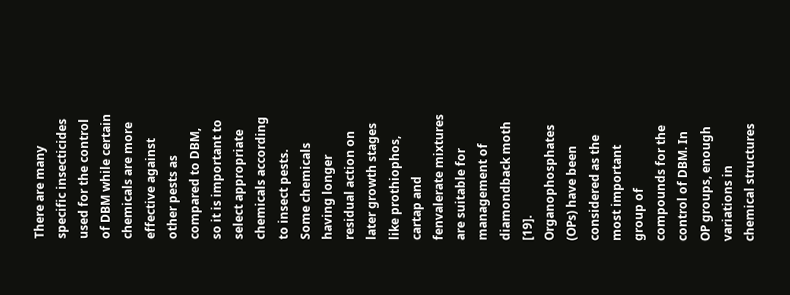There are many specific insecticides used for the control of DBM while certain chemicals are more effective against other pests as compared to DBM, so it is important to select appropriate chemicals according to insect pests. Some chemicals having longer residual action on later growth stages like prothiophos, cartap and fenvalerate mixtures are suitable for management of diamondback moth [19]. Organophosphates (OPs) have been considered as the most important group of compounds for the control of DBM. In OP groups, enough variations in chemical structures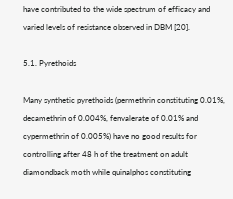have contributed to the wide spectrum of efficacy and varied levels of resistance observed in DBM [20].

5.1. Pyrethoids

Many synthetic pyrethoids (permethrin constituting 0.01%, decamethrin of 0.004%, fenvalerate of 0.01% and cypermethrin of 0.005%) have no good results for controlling after 48 h of the treatment on adult diamondback moth while quinalphos constituting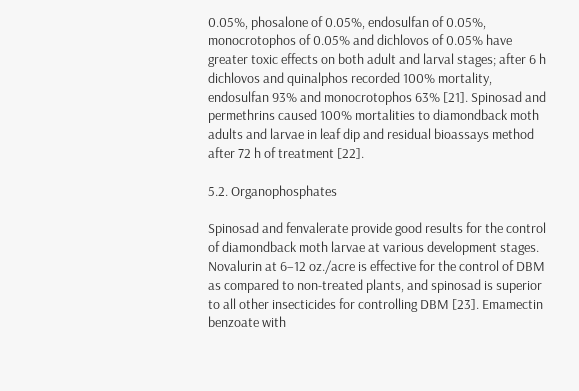0.05%, phosalone of 0.05%, endosulfan of 0.05%, monocrotophos of 0.05% and dichlovos of 0.05% have greater toxic effects on both adult and larval stages; after 6 h dichlovos and quinalphos recorded 100% mortality, endosulfan 93% and monocrotophos 63% [21]. Spinosad and permethrins caused 100% mortalities to diamondback moth adults and larvae in leaf dip and residual bioassays method after 72 h of treatment [22].

5.2. Organophosphates

Spinosad and fenvalerate provide good results for the control of diamondback moth larvae at various development stages. Novalurin at 6–12 oz./acre is effective for the control of DBM as compared to non-treated plants, and spinosad is superior to all other insecticides for controlling DBM [23]. Emamectin benzoate with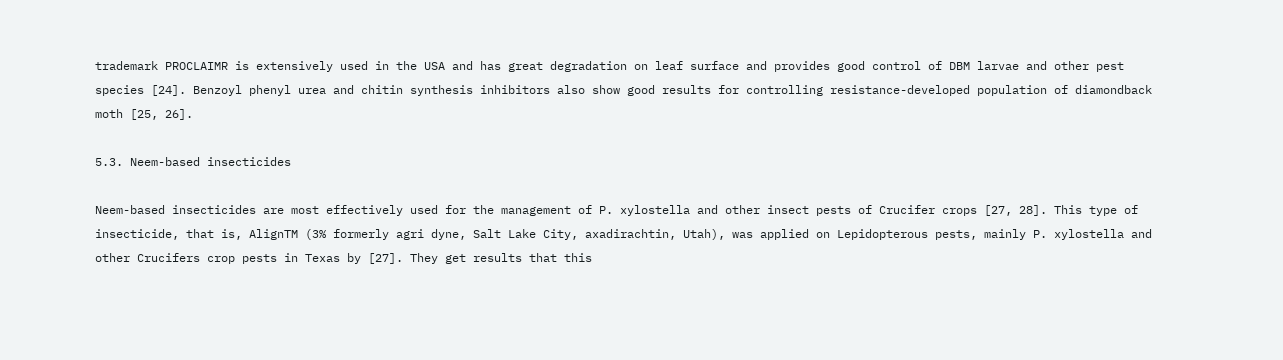trademark PROCLAIMR is extensively used in the USA and has great degradation on leaf surface and provides good control of DBM larvae and other pest species [24]. Benzoyl phenyl urea and chitin synthesis inhibitors also show good results for controlling resistance-developed population of diamondback moth [25, 26].

5.3. Neem-based insecticides

Neem-based insecticides are most effectively used for the management of P. xylostella and other insect pests of Crucifer crops [27, 28]. This type of insecticide, that is, AlignTM (3% formerly agri dyne, Salt Lake City, axadirachtin, Utah), was applied on Lepidopterous pests, mainly P. xylostella and other Crucifers crop pests in Texas by [27]. They get results that this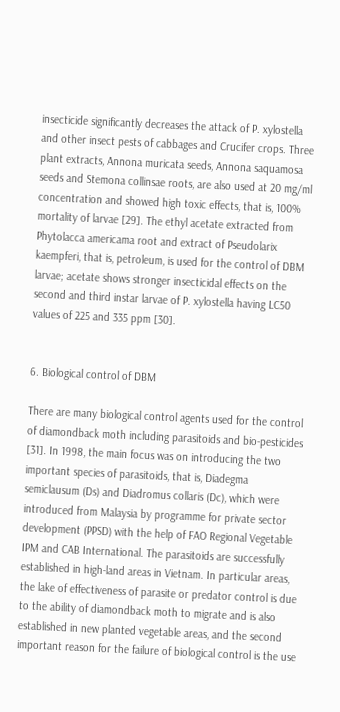insecticide significantly decreases the attack of P. xylostella and other insect pests of cabbages and Crucifer crops. Three plant extracts, Annona muricata seeds, Annona saquamosa seeds and Stemona collinsae roots, are also used at 20 mg/ml concentration and showed high toxic effects, that is, 100% mortality of larvae [29]. The ethyl acetate extracted from Phytolacca americama root and extract of Pseudolarix kaempferi, that is, petroleum, is used for the control of DBM larvae; acetate shows stronger insecticidal effects on the second and third instar larvae of P. xylostella having LC50 values of 225 and 335 ppm [30].


6. Biological control of DBM

There are many biological control agents used for the control of diamondback moth including parasitoids and bio-pesticides [31]. In 1998, the main focus was on introducing the two important species of parasitoids, that is, Diadegma semiclausum (Ds) and Diadromus collaris (Dc), which were introduced from Malaysia by programme for private sector development (PPSD) with the help of FAO Regional Vegetable IPM and CAB International. The parasitoids are successfully established in high-land areas in Vietnam. In particular areas, the lake of effectiveness of parasite or predator control is due to the ability of diamondback moth to migrate and is also established in new planted vegetable areas, and the second important reason for the failure of biological control is the use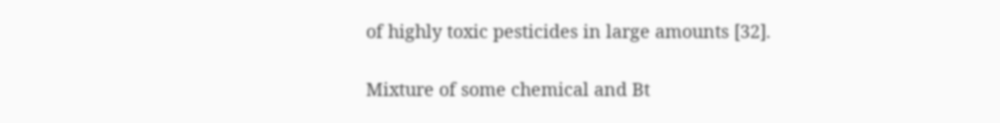of highly toxic pesticides in large amounts [32].

Mixture of some chemical and Bt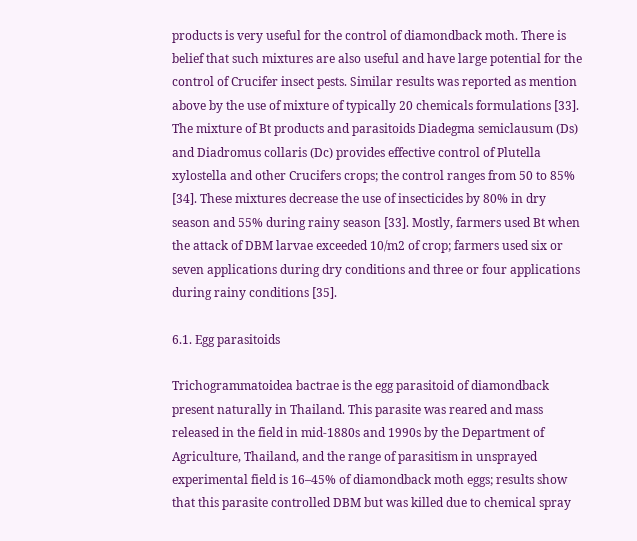products is very useful for the control of diamondback moth. There is belief that such mixtures are also useful and have large potential for the control of Crucifer insect pests. Similar results was reported as mention above by the use of mixture of typically 20 chemicals formulations [33]. The mixture of Bt products and parasitoids Diadegma semiclausum (Ds) and Diadromus collaris (Dc) provides effective control of Plutella xylostella and other Crucifers crops; the control ranges from 50 to 85% [34]. These mixtures decrease the use of insecticides by 80% in dry season and 55% during rainy season [33]. Mostly, farmers used Bt when the attack of DBM larvae exceeded 10/m2 of crop; farmers used six or seven applications during dry conditions and three or four applications during rainy conditions [35].

6.1. Egg parasitoids

Trichogrammatoidea bactrae is the egg parasitoid of diamondback present naturally in Thailand. This parasite was reared and mass released in the field in mid-1880s and 1990s by the Department of Agriculture, Thailand, and the range of parasitism in unsprayed experimental field is 16–45% of diamondback moth eggs; results show that this parasite controlled DBM but was killed due to chemical spray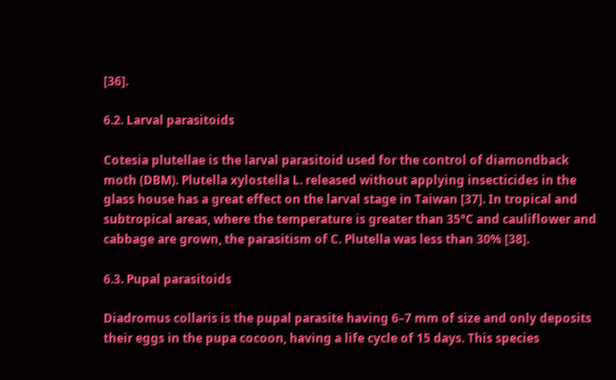[36].

6.2. Larval parasitoids

Cotesia plutellae is the larval parasitoid used for the control of diamondback moth (DBM). Plutella xylostella L. released without applying insecticides in the glass house has a great effect on the larval stage in Taiwan [37]. In tropical and subtropical areas, where the temperature is greater than 35°C and cauliflower and cabbage are grown, the parasitism of C. Plutella was less than 30% [38].

6.3. Pupal parasitoids

Diadromus collaris is the pupal parasite having 6–7 mm of size and only deposits their eggs in the pupa cocoon, having a life cycle of 15 days. This species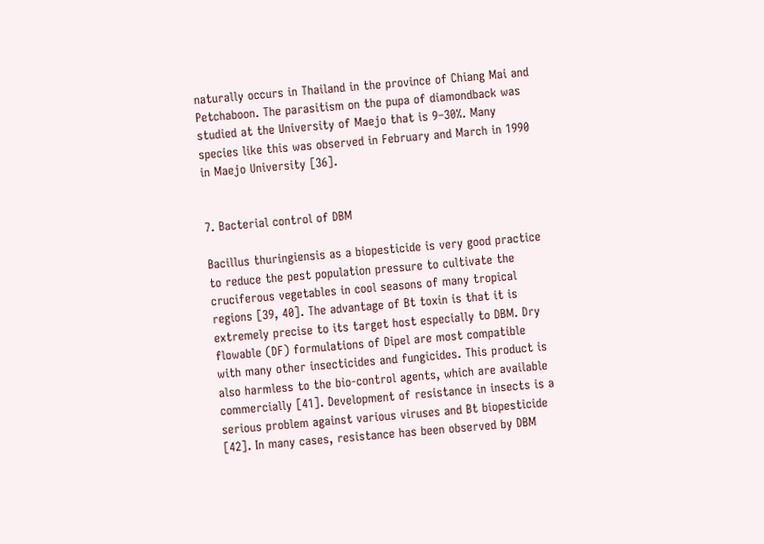naturally occurs in Thailand in the province of Chiang Mai and Petchaboon. The parasitism on the pupa of diamondback was studied at the University of Maejo that is 9–30%. Many species like this was observed in February and March in 1990 in Maejo University [36].


7. Bacterial control of DBM

Bacillus thuringiensis as a biopesticide is very good practice to reduce the pest population pressure to cultivate the cruciferous vegetables in cool seasons of many tropical regions [39, 40]. The advantage of Bt toxin is that it is extremely precise to its target host especially to DBM. Dry flowable (DF) formulations of Dipel are most compatible with many other insecticides and fungicides. This product is also harmless to the bio-control agents, which are available commercially [41]. Development of resistance in insects is a serious problem against various viruses and Bt biopesticide [42]. In many cases, resistance has been observed by DBM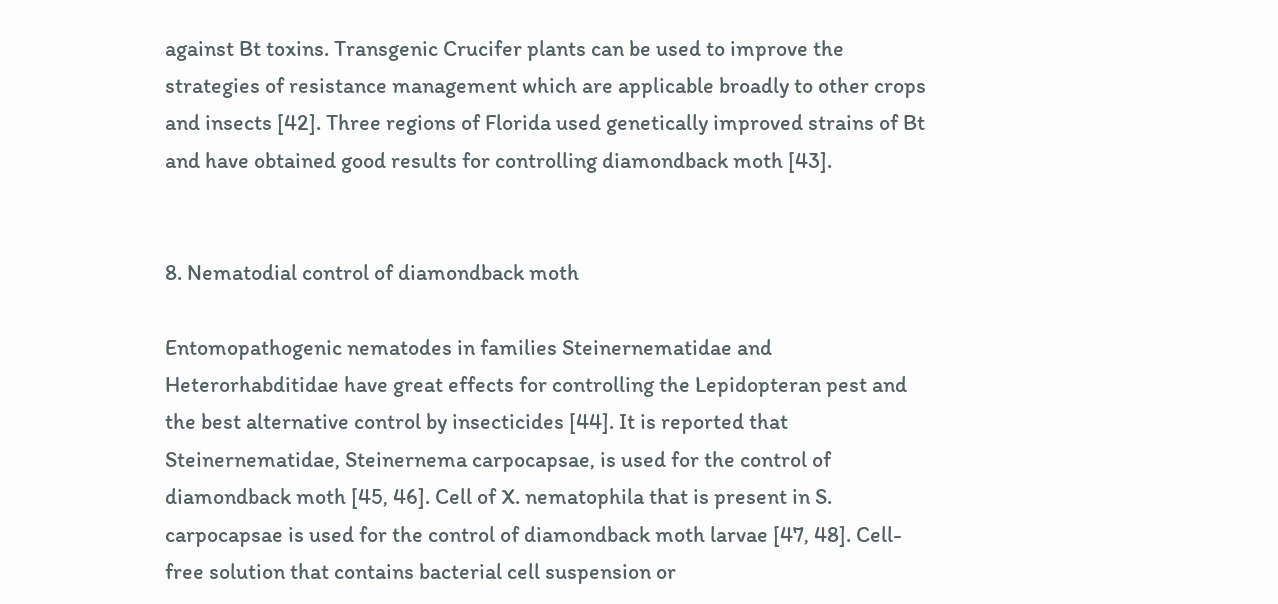against Bt toxins. Transgenic Crucifer plants can be used to improve the strategies of resistance management which are applicable broadly to other crops and insects [42]. Three regions of Florida used genetically improved strains of Bt and have obtained good results for controlling diamondback moth [43].


8. Nematodial control of diamondback moth

Entomopathogenic nematodes in families Steinernematidae and Heterorhabditidae have great effects for controlling the Lepidopteran pest and the best alternative control by insecticides [44]. It is reported that Steinernematidae, Steinernema carpocapsae, is used for the control of diamondback moth [45, 46]. Cell of X. nematophila that is present in S. carpocapsae is used for the control of diamondback moth larvae [47, 48]. Cell-free solution that contains bacterial cell suspension or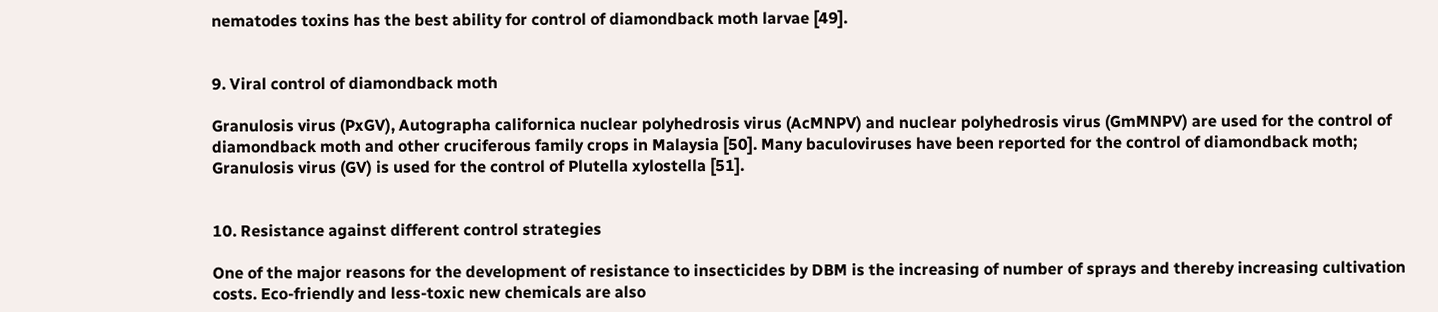nematodes toxins has the best ability for control of diamondback moth larvae [49].


9. Viral control of diamondback moth

Granulosis virus (PxGV), Autographa californica nuclear polyhedrosis virus (AcMNPV) and nuclear polyhedrosis virus (GmMNPV) are used for the control of diamondback moth and other cruciferous family crops in Malaysia [50]. Many baculoviruses have been reported for the control of diamondback moth; Granulosis virus (GV) is used for the control of Plutella xylostella [51].


10. Resistance against different control strategies

One of the major reasons for the development of resistance to insecticides by DBM is the increasing of number of sprays and thereby increasing cultivation costs. Eco-friendly and less-toxic new chemicals are also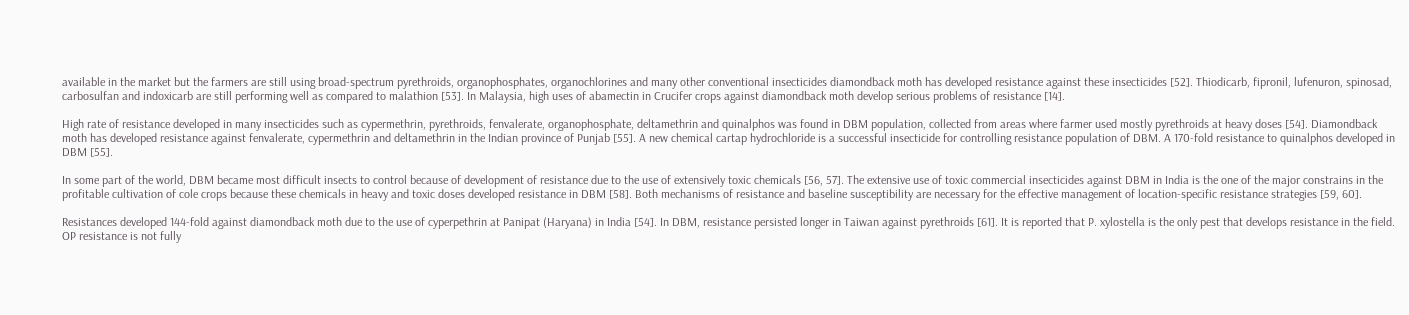available in the market but the farmers are still using broad-spectrum pyrethroids, organophosphates, organochlorines and many other conventional insecticides diamondback moth has developed resistance against these insecticides [52]. Thiodicarb, fipronil, lufenuron, spinosad, carbosulfan and indoxicarb are still performing well as compared to malathion [53]. In Malaysia, high uses of abamectin in Crucifer crops against diamondback moth develop serious problems of resistance [14].

High rate of resistance developed in many insecticides such as cypermethrin, pyrethroids, fenvalerate, organophosphate, deltamethrin and quinalphos was found in DBM population, collected from areas where farmer used mostly pyrethroids at heavy doses [54]. Diamondback moth has developed resistance against fenvalerate, cypermethrin and deltamethrin in the Indian province of Punjab [55]. A new chemical cartap hydrochloride is a successful insecticide for controlling resistance population of DBM. A 170-fold resistance to quinalphos developed in DBM [55].

In some part of the world, DBM became most difficult insects to control because of development of resistance due to the use of extensively toxic chemicals [56, 57]. The extensive use of toxic commercial insecticides against DBM in India is the one of the major constrains in the profitable cultivation of cole crops because these chemicals in heavy and toxic doses developed resistance in DBM [58]. Both mechanisms of resistance and baseline susceptibility are necessary for the effective management of location-specific resistance strategies [59, 60].

Resistances developed 144-fold against diamondback moth due to the use of cyperpethrin at Panipat (Haryana) in India [54]. In DBM, resistance persisted longer in Taiwan against pyrethroids [61]. It is reported that P. xylostella is the only pest that develops resistance in the field. OP resistance is not fully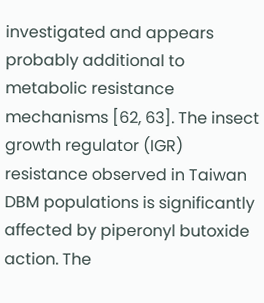investigated and appears probably additional to metabolic resistance mechanisms [62, 63]. The insect growth regulator (IGR) resistance observed in Taiwan DBM populations is significantly affected by piperonyl butoxide action. The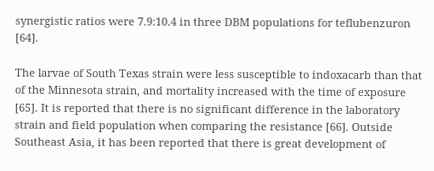synergistic ratios were 7.9:10.4 in three DBM populations for teflubenzuron [64].

The larvae of South Texas strain were less susceptible to indoxacarb than that of the Minnesota strain, and mortality increased with the time of exposure [65]. It is reported that there is no significant difference in the laboratory strain and field population when comparing the resistance [66]. Outside Southeast Asia, it has been reported that there is great development of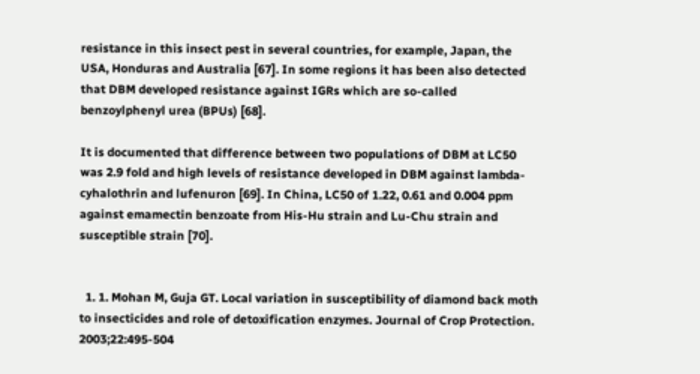resistance in this insect pest in several countries, for example, Japan, the USA, Honduras and Australia [67]. In some regions it has been also detected that DBM developed resistance against IGRs which are so-called benzoylphenyl urea (BPUs) [68].

It is documented that difference between two populations of DBM at LC50 was 2.9 fold and high levels of resistance developed in DBM against lambda-cyhalothrin and lufenuron [69]. In China, LC50 of 1.22, 0.61 and 0.004 ppm against emamectin benzoate from His-Hu strain and Lu-Chu strain and susceptible strain [70].


  1. 1. Mohan M, Guja GT. Local variation in susceptibility of diamond back moth to insecticides and role of detoxification enzymes. Journal of Crop Protection. 2003;22:495-504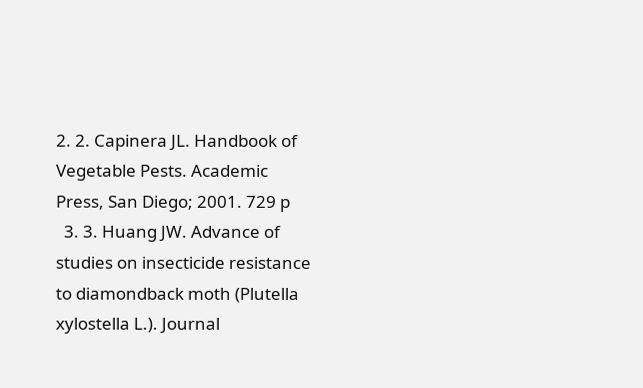2. 2. Capinera JL. Handbook of Vegetable Pests. Academic Press, San Diego; 2001. 729 p
  3. 3. Huang JW. Advance of studies on insecticide resistance to diamondback moth (Plutella xylostella L.). Journal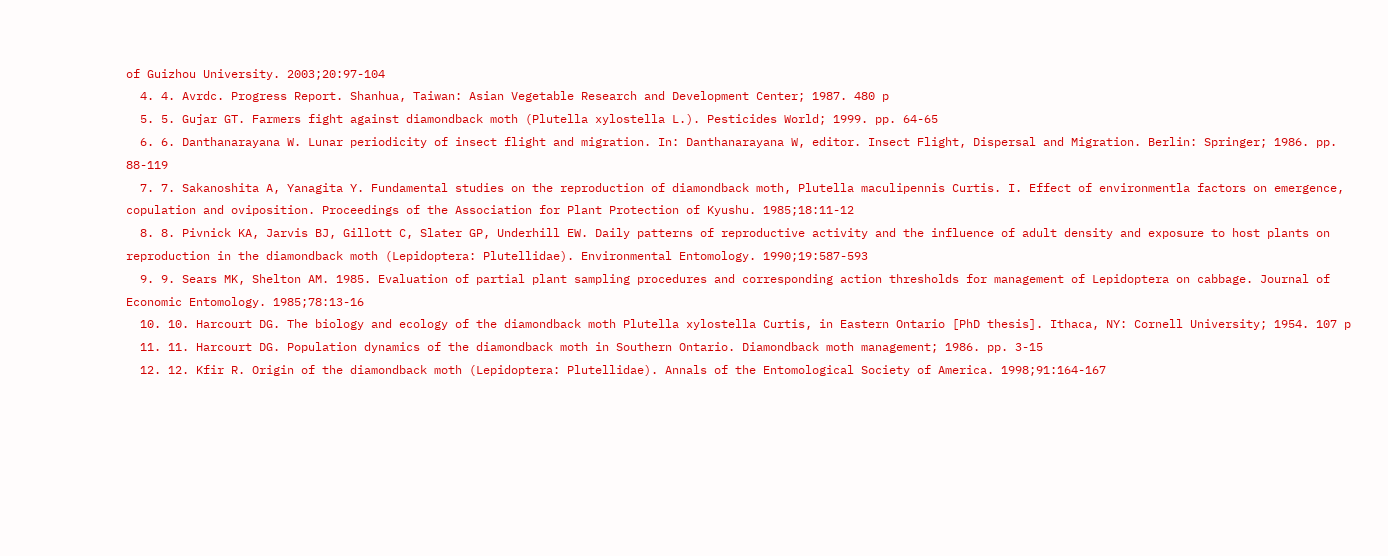of Guizhou University. 2003;20:97-104
  4. 4. Avrdc. Progress Report. Shanhua, Taiwan: Asian Vegetable Research and Development Center; 1987. 480 p
  5. 5. Gujar GT. Farmers fight against diamondback moth (Plutella xylostella L.). Pesticides World; 1999. pp. 64-65
  6. 6. Danthanarayana W. Lunar periodicity of insect flight and migration. In: Danthanarayana W, editor. Insect Flight, Dispersal and Migration. Berlin: Springer; 1986. pp. 88-119
  7. 7. Sakanoshita A, Yanagita Y. Fundamental studies on the reproduction of diamondback moth, Plutella maculipennis Curtis. I. Effect of environmentla factors on emergence, copulation and oviposition. Proceedings of the Association for Plant Protection of Kyushu. 1985;18:11-12
  8. 8. Pivnick KA, Jarvis BJ, Gillott C, Slater GP, Underhill EW. Daily patterns of reproductive activity and the influence of adult density and exposure to host plants on reproduction in the diamondback moth (Lepidoptera: Plutellidae). Environmental Entomology. 1990;19:587-593
  9. 9. Sears MK, Shelton AM. 1985. Evaluation of partial plant sampling procedures and corresponding action thresholds for management of Lepidoptera on cabbage. Journal of Economic Entomology. 1985;78:13-16
  10. 10. Harcourt DG. The biology and ecology of the diamondback moth Plutella xylostella Curtis, in Eastern Ontario [PhD thesis]. Ithaca, NY: Cornell University; 1954. 107 p
  11. 11. Harcourt DG. Population dynamics of the diamondback moth in Southern Ontario. Diamondback moth management; 1986. pp. 3-15
  12. 12. Kfir R. Origin of the diamondback moth (Lepidoptera: Plutellidae). Annals of the Entomological Society of America. 1998;91:164-167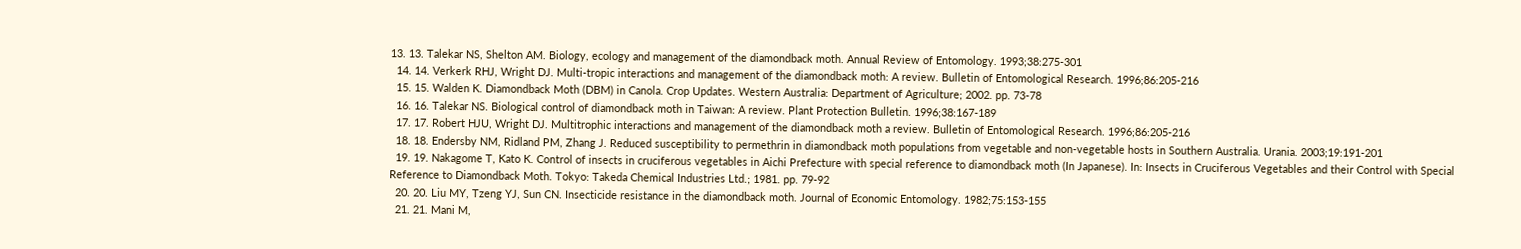13. 13. Talekar NS, Shelton AM. Biology, ecology and management of the diamondback moth. Annual Review of Entomology. 1993;38:275-301
  14. 14. Verkerk RHJ, Wright DJ. Multi-tropic interactions and management of the diamondback moth: A review. Bulletin of Entomological Research. 1996;86:205-216
  15. 15. Walden K. Diamondback Moth (DBM) in Canola. Crop Updates. Western Australia: Department of Agriculture; 2002. pp. 73-78
  16. 16. Talekar NS. Biological control of diamondback moth in Taiwan: A review. Plant Protection Bulletin. 1996;38:167-189
  17. 17. Robert HJU, Wright DJ. Multitrophic interactions and management of the diamondback moth a review. Bulletin of Entomological Research. 1996;86:205-216
  18. 18. Endersby NM, Ridland PM, Zhang J. Reduced susceptibility to permethrin in diamondback moth populations from vegetable and non-vegetable hosts in Southern Australia. Urania. 2003;19:191-201
  19. 19. Nakagome T, Kato K. Control of insects in cruciferous vegetables in Aichi Prefecture with special reference to diamondback moth (In Japanese). In: Insects in Cruciferous Vegetables and their Control with Special Reference to Diamondback Moth. Tokyo: Takeda Chemical Industries Ltd.; 1981. pp. 79-92
  20. 20. Liu MY, Tzeng YJ, Sun CN. Insecticide resistance in the diamondback moth. Journal of Economic Entomology. 1982;75:153-155
  21. 21. Mani M,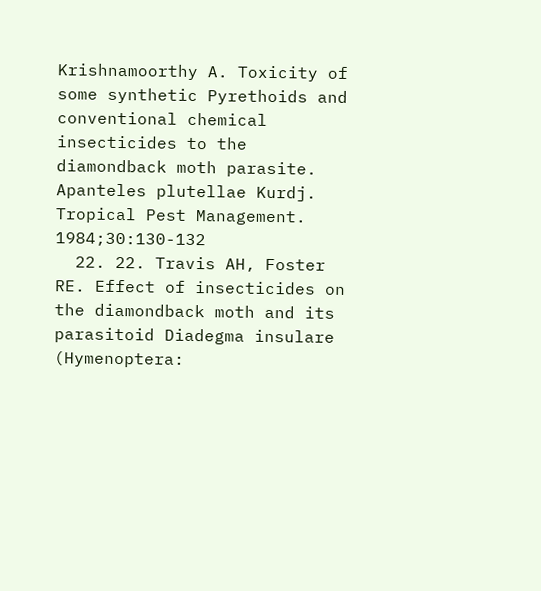Krishnamoorthy A. Toxicity of some synthetic Pyrethoids and conventional chemical insecticides to the diamondback moth parasite. Apanteles plutellae Kurdj. Tropical Pest Management. 1984;30:130-132
  22. 22. Travis AH, Foster RE. Effect of insecticides on the diamondback moth and its parasitoid Diadegma insulare (Hymenoptera: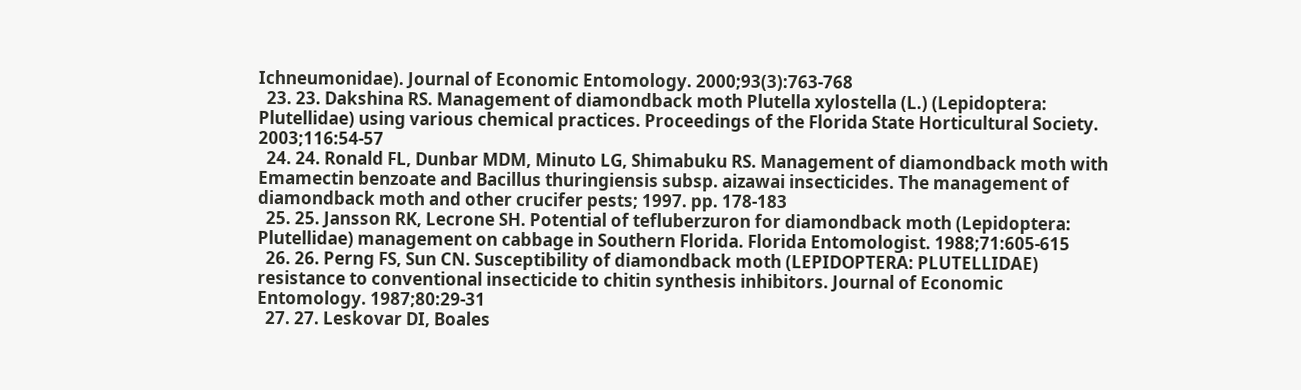Ichneumonidae). Journal of Economic Entomology. 2000;93(3):763-768
  23. 23. Dakshina RS. Management of diamondback moth Plutella xylostella (L.) (Lepidoptera: Plutellidae) using various chemical practices. Proceedings of the Florida State Horticultural Society. 2003;116:54-57
  24. 24. Ronald FL, Dunbar MDM, Minuto LG, Shimabuku RS. Management of diamondback moth with Emamectin benzoate and Bacillus thuringiensis subsp. aizawai insecticides. The management of diamondback moth and other crucifer pests; 1997. pp. 178-183
  25. 25. Jansson RK, Lecrone SH. Potential of tefluberzuron for diamondback moth (Lepidoptera: Plutellidae) management on cabbage in Southern Florida. Florida Entomologist. 1988;71:605-615
  26. 26. Perng FS, Sun CN. Susceptibility of diamondback moth (LEPIDOPTERA: PLUTELLIDAE) resistance to conventional insecticide to chitin synthesis inhibitors. Journal of Economic Entomology. 1987;80:29-31
  27. 27. Leskovar DI, Boales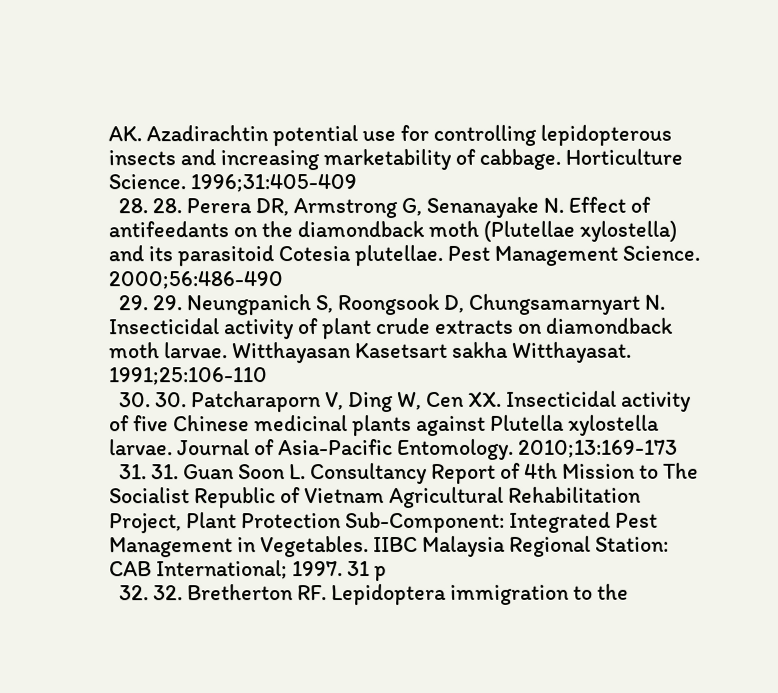AK. Azadirachtin potential use for controlling lepidopterous insects and increasing marketability of cabbage. Horticulture Science. 1996;31:405-409
  28. 28. Perera DR, Armstrong G, Senanayake N. Effect of antifeedants on the diamondback moth (Plutellae xylostella) and its parasitoid Cotesia plutellae. Pest Management Science. 2000;56:486-490
  29. 29. Neungpanich S, Roongsook D, Chungsamarnyart N. Insecticidal activity of plant crude extracts on diamondback moth larvae. Witthayasan Kasetsart sakha Witthayasat. 1991;25:106-110
  30. 30. Patcharaporn V, Ding W, Cen XX. Insecticidal activity of five Chinese medicinal plants against Plutella xylostella larvae. Journal of Asia-Pacific Entomology. 2010;13:169-173
  31. 31. Guan Soon L. Consultancy Report of 4th Mission to The Socialist Republic of Vietnam Agricultural Rehabilitation Project, Plant Protection Sub-Component: Integrated Pest Management in Vegetables. IIBC Malaysia Regional Station: CAB International; 1997. 31 p
  32. 32. Bretherton RF. Lepidoptera immigration to the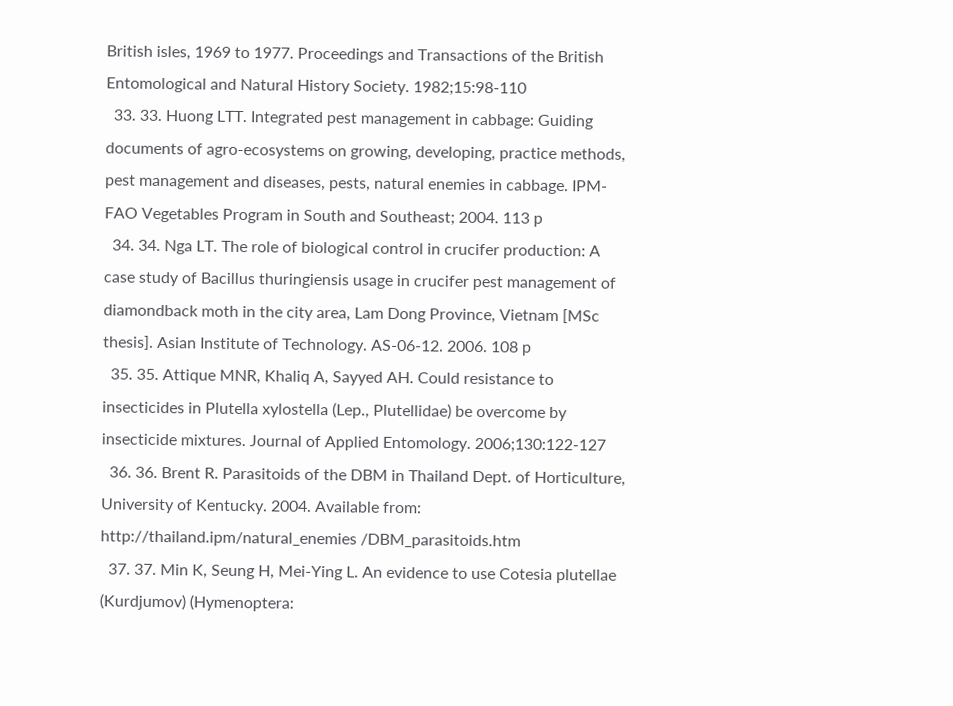British isles, 1969 to 1977. Proceedings and Transactions of the British Entomological and Natural History Society. 1982;15:98-110
  33. 33. Huong LTT. Integrated pest management in cabbage: Guiding documents of agro-ecosystems on growing, developing, practice methods, pest management and diseases, pests, natural enemies in cabbage. IPM-FAO Vegetables Program in South and Southeast; 2004. 113 p
  34. 34. Nga LT. The role of biological control in crucifer production: A case study of Bacillus thuringiensis usage in crucifer pest management of diamondback moth in the city area, Lam Dong Province, Vietnam [MSc thesis]. Asian Institute of Technology. AS-06-12. 2006. 108 p
  35. 35. Attique MNR, Khaliq A, Sayyed AH. Could resistance to insecticides in Plutella xylostella (Lep., Plutellidae) be overcome by insecticide mixtures. Journal of Applied Entomology. 2006;130:122-127
  36. 36. Brent R. Parasitoids of the DBM in Thailand Dept. of Horticulture, University of Kentucky. 2004. Available from: http://thailand.ipm/natural_enemies /DBM_parasitoids.htm
  37. 37. Min K, Seung H, Mei-Ying L. An evidence to use Cotesia plutellae (Kurdjumov) (Hymenoptera: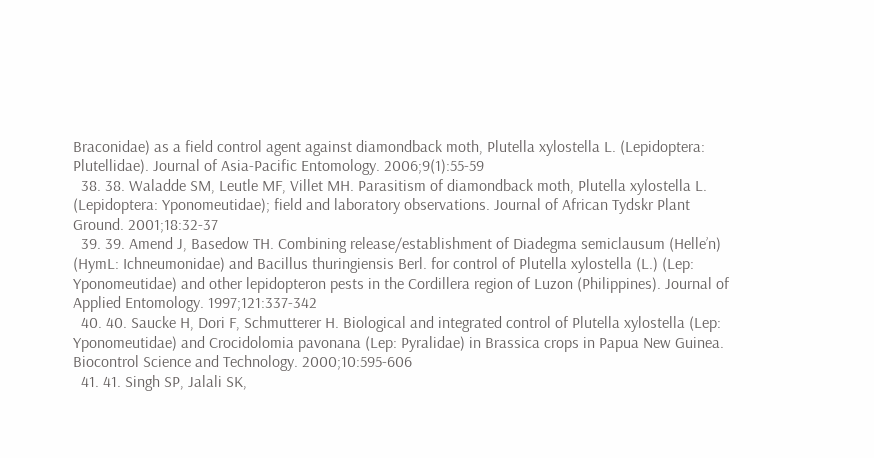Braconidae) as a field control agent against diamondback moth, Plutella xylostella L. (Lepidoptera: Plutellidae). Journal of Asia-Pacific Entomology. 2006;9(1):55-59
  38. 38. Waladde SM, Leutle MF, Villet MH. Parasitism of diamondback moth, Plutella xylostella L. (Lepidoptera: Yponomeutidae); field and laboratory observations. Journal of African Tydskr Plant Ground. 2001;18:32-37
  39. 39. Amend J, Basedow TH. Combining release/establishment of Diadegma semiclausum (Helle’n) (HymL: Ichneumonidae) and Bacillus thuringiensis Berl. for control of Plutella xylostella (L.) (Lep: Yponomeutidae) and other lepidopteron pests in the Cordillera region of Luzon (Philippines). Journal of Applied Entomology. 1997;121:337-342
  40. 40. Saucke H, Dori F, Schmutterer H. Biological and integrated control of Plutella xylostella (Lep: Yponomeutidae) and Crocidolomia pavonana (Lep: Pyralidae) in Brassica crops in Papua New Guinea. Biocontrol Science and Technology. 2000;10:595-606
  41. 41. Singh SP, Jalali SK,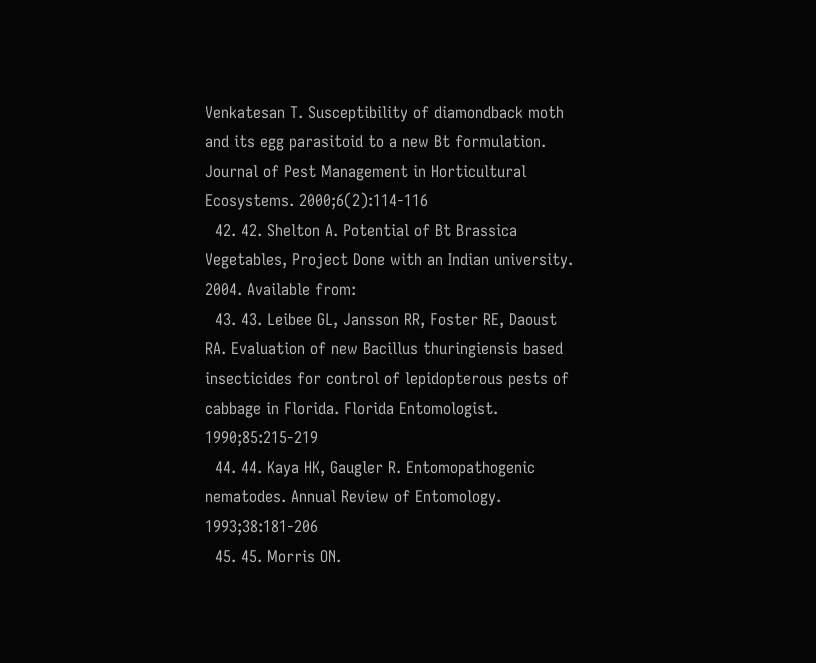Venkatesan T. Susceptibility of diamondback moth and its egg parasitoid to a new Bt formulation. Journal of Pest Management in Horticultural Ecosystems. 2000;6(2):114-116
  42. 42. Shelton A. Potential of Bt Brassica Vegetables, Project Done with an Indian university. 2004. Available from:
  43. 43. Leibee GL, Jansson RR, Foster RE, Daoust RA. Evaluation of new Bacillus thuringiensis based insecticides for control of lepidopterous pests of cabbage in Florida. Florida Entomologist. 1990;85:215-219
  44. 44. Kaya HK, Gaugler R. Entomopathogenic nematodes. Annual Review of Entomology. 1993;38:181-206
  45. 45. Morris ON.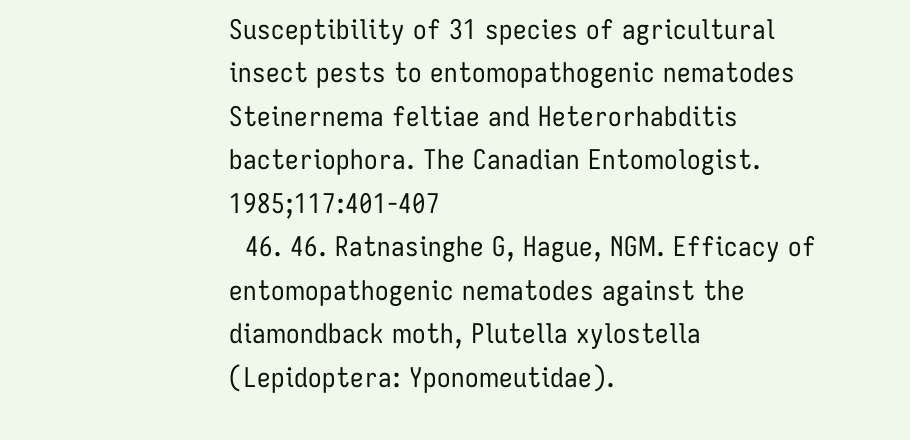Susceptibility of 31 species of agricultural insect pests to entomopathogenic nematodes Steinernema feltiae and Heterorhabditis bacteriophora. The Canadian Entomologist. 1985;117:401-407
  46. 46. Ratnasinghe G, Hague, NGM. Efficacy of entomopathogenic nematodes against the diamondback moth, Plutella xylostella (Lepidoptera: Yponomeutidae).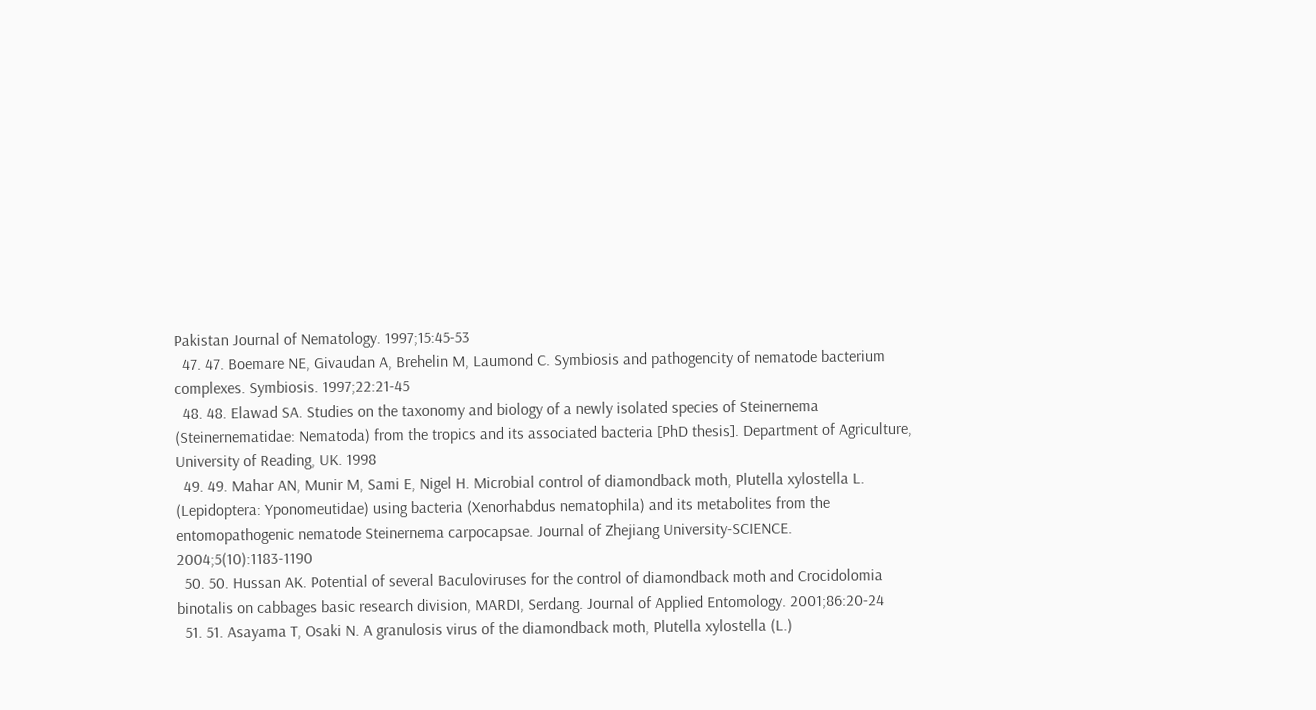Pakistan Journal of Nematology. 1997;15:45-53
  47. 47. Boemare NE, Givaudan A, Brehelin M, Laumond C. Symbiosis and pathogencity of nematode bacterium complexes. Symbiosis. 1997;22:21-45
  48. 48. Elawad SA. Studies on the taxonomy and biology of a newly isolated species of Steinernema (Steinernematidae: Nematoda) from the tropics and its associated bacteria [PhD thesis]. Department of Agriculture, University of Reading, UK. 1998
  49. 49. Mahar AN, Munir M, Sami E, Nigel H. Microbial control of diamondback moth, Plutella xylostella L. (Lepidoptera: Yponomeutidae) using bacteria (Xenorhabdus nematophila) and its metabolites from the entomopathogenic nematode Steinernema carpocapsae. Journal of Zhejiang University-SCIENCE. 2004;5(10):1183-1190
  50. 50. Hussan AK. Potential of several Baculoviruses for the control of diamondback moth and Crocidolomia binotalis on cabbages basic research division, MARDI, Serdang. Journal of Applied Entomology. 2001;86:20-24
  51. 51. Asayama T, Osaki N. A granulosis virus of the diamondback moth, Plutella xylostella (L.)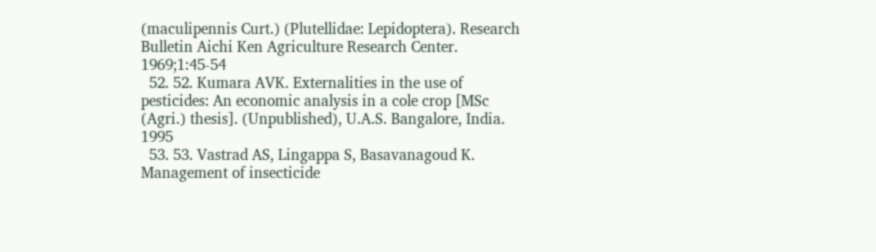(maculipennis Curt.) (Plutellidae: Lepidoptera). Research Bulletin Aichi Ken Agriculture Research Center. 1969;1:45-54
  52. 52. Kumara AVK. Externalities in the use of pesticides: An economic analysis in a cole crop [MSc (Agri.) thesis]. (Unpublished), U.A.S. Bangalore, India. 1995
  53. 53. Vastrad AS, Lingappa S, Basavanagoud K. Management of insecticide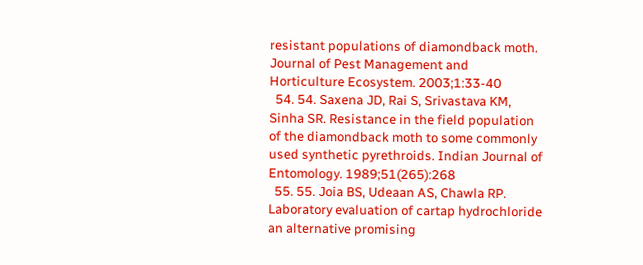resistant populations of diamondback moth. Journal of Pest Management and Horticulture Ecosystem. 2003;1:33-40
  54. 54. Saxena JD, Rai S, Srivastava KM, Sinha SR. Resistance in the field population of the diamondback moth to some commonly used synthetic pyrethroids. Indian Journal of Entomology. 1989;51(265):268
  55. 55. Joia BS, Udeaan AS, Chawla RP. Laboratory evaluation of cartap hydrochloride an alternative promising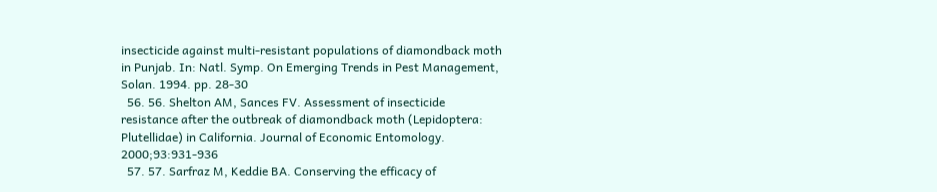insecticide against multi-resistant populations of diamondback moth in Punjab. In: Natl. Symp. On Emerging Trends in Pest Management, Solan. 1994. pp. 28-30
  56. 56. Shelton AM, Sances FV. Assessment of insecticide resistance after the outbreak of diamondback moth (Lepidoptera: Plutellidae) in California. Journal of Economic Entomology. 2000;93:931-936
  57. 57. Sarfraz M, Keddie BA. Conserving the efficacy of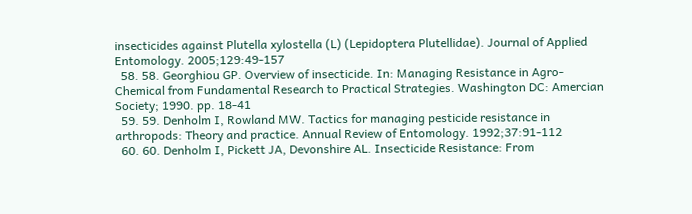insecticides against Plutella xylostella (L) (Lepidoptera Plutellidae). Journal of Applied Entomology. 2005;129:49-157
  58. 58. Georghiou GP. Overview of insecticide. In: Managing Resistance in Agro-Chemical from Fundamental Research to Practical Strategies. Washington DC: Amercian Society; 1990. pp. 18-41
  59. 59. Denholm I, Rowland MW. Tactics for managing pesticide resistance in arthropods: Theory and practice. Annual Review of Entomology. 1992;37:91-112
  60. 60. Denholm I, Pickett JA, Devonshire AL. Insecticide Resistance: From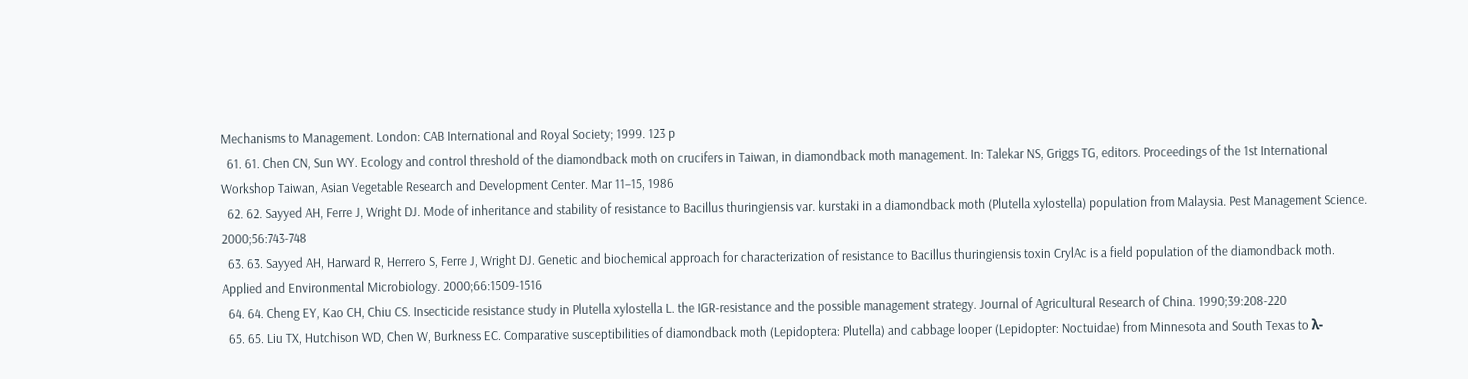Mechanisms to Management. London: CAB International and Royal Society; 1999. 123 p
  61. 61. Chen CN, Sun WY. Ecology and control threshold of the diamondback moth on crucifers in Taiwan, in diamondback moth management. In: Talekar NS, Griggs TG, editors. Proceedings of the 1st International Workshop Taiwan, Asian Vegetable Research and Development Center. Mar 11–15, 1986
  62. 62. Sayyed AH, Ferre J, Wright DJ. Mode of inheritance and stability of resistance to Bacillus thuringiensis var. kurstaki in a diamondback moth (Plutella xylostella) population from Malaysia. Pest Management Science. 2000;56:743-748
  63. 63. Sayyed AH, Harward R, Herrero S, Ferre J, Wright DJ. Genetic and biochemical approach for characterization of resistance to Bacillus thuringiensis toxin CrylAc is a field population of the diamondback moth. Applied and Environmental Microbiology. 2000;66:1509-1516
  64. 64. Cheng EY, Kao CH, Chiu CS. Insecticide resistance study in Plutella xylostella L. the IGR-resistance and the possible management strategy. Journal of Agricultural Research of China. 1990;39:208-220
  65. 65. Liu TX, Hutchison WD, Chen W, Burkness EC. Comparative susceptibilities of diamondback moth (Lepidoptera: Plutella) and cabbage looper (Lepidopter: Noctuidae) from Minnesota and South Texas to λ-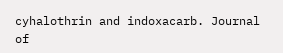cyhalothrin and indoxacarb. Journal of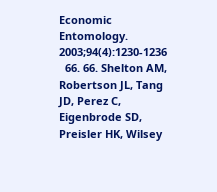Economic Entomology. 2003;94(4):1230-1236
  66. 66. Shelton AM, Robertson JL, Tang JD, Perez C, Eigenbrode SD, Preisler HK, Wilsey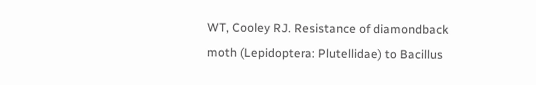WT, Cooley RJ. Resistance of diamondback moth (Lepidoptera: Plutellidae) to Bacillus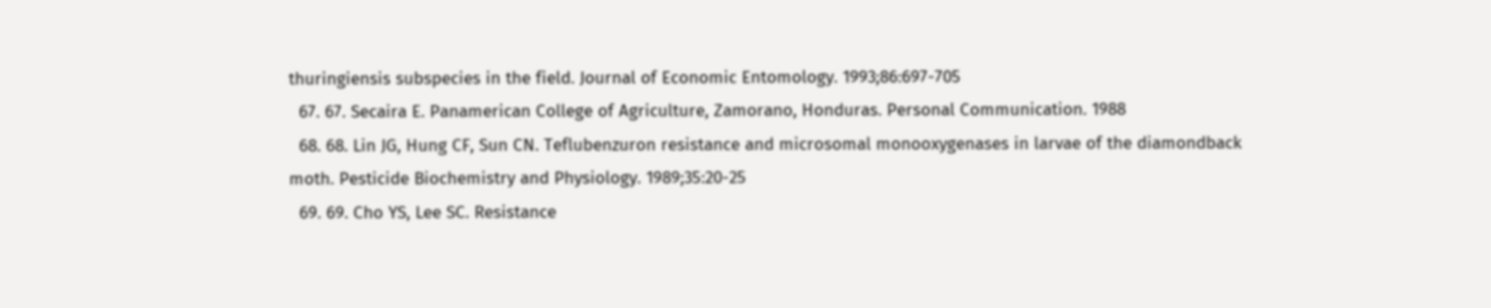thuringiensis subspecies in the field. Journal of Economic Entomology. 1993;86:697-705
  67. 67. Secaira E. Panamerican College of Agriculture, Zamorano, Honduras. Personal Communication. 1988
  68. 68. Lin JG, Hung CF, Sun CN. Teflubenzuron resistance and microsomal monooxygenases in larvae of the diamondback moth. Pesticide Biochemistry and Physiology. 1989;35:20-25
  69. 69. Cho YS, Lee SC. Resistance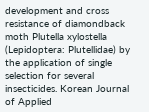development and cross resistance of diamondback moth Plutella xylostella (Lepidoptera: Plutellidae) by the application of single selection for several insecticides. Korean Journal of Applied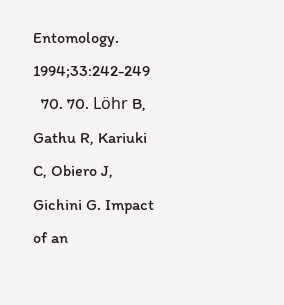Entomology. 1994;33:242-249
  70. 70. Löhr B, Gathu R, Kariuki C, Obiero J, Gichini G. Impact of an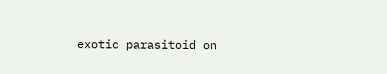exotic parasitoid on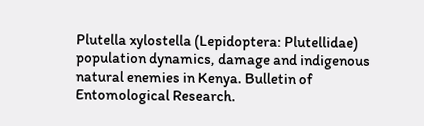Plutella xylostella (Lepidoptera: Plutellidae) population dynamics, damage and indigenous natural enemies in Kenya. Bulletin of Entomological Research.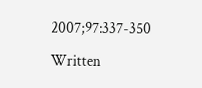2007;97:337-350

Written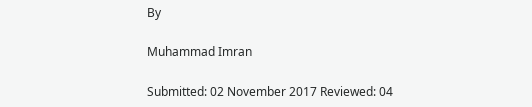By

Muhammad Imran

Submitted: 02 November 2017 Reviewed: 04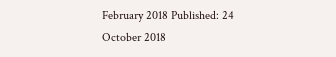February 2018 Published: 24 October 2018